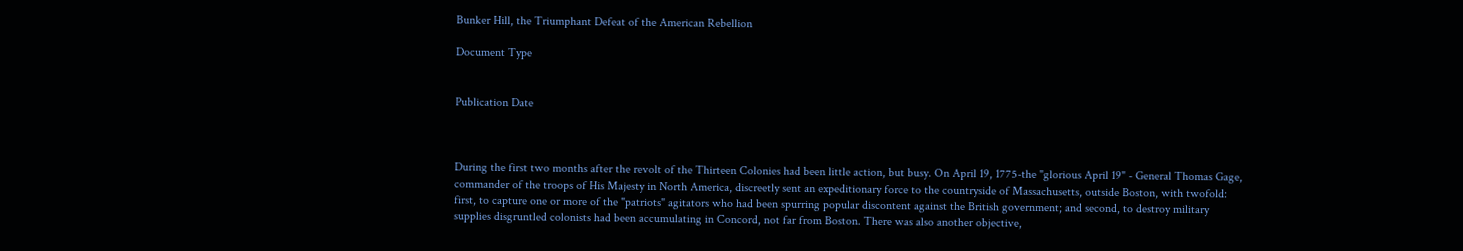Bunker Hill, the Triumphant Defeat of the American Rebellion

Document Type


Publication Date



During the first two months after the revolt of the Thirteen Colonies had been little action, but busy. On April 19, 1775-the "glorious April 19" - General Thomas Gage, commander of the troops of His Majesty in North America, discreetly sent an expeditionary force to the countryside of Massachusetts, outside Boston, with twofold: first, to capture one or more of the "patriots" agitators who had been spurring popular discontent against the British government; and second, to destroy military supplies disgruntled colonists had been accumulating in Concord, not far from Boston. There was also another objective,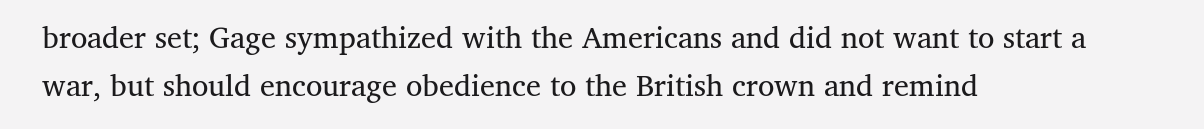broader set; Gage sympathized with the Americans and did not want to start a war, but should encourage obedience to the British crown and remind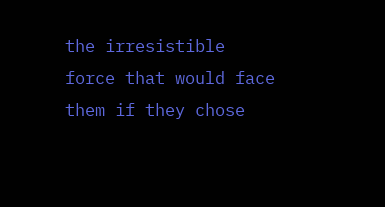the irresistible force that would face them if they chose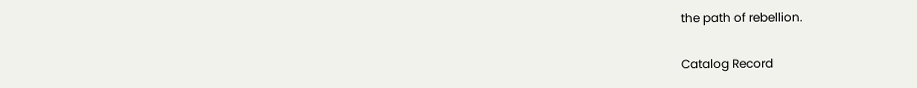the path of rebellion.

Catalog Record